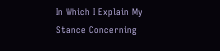In Which I Explain My Stance Concerning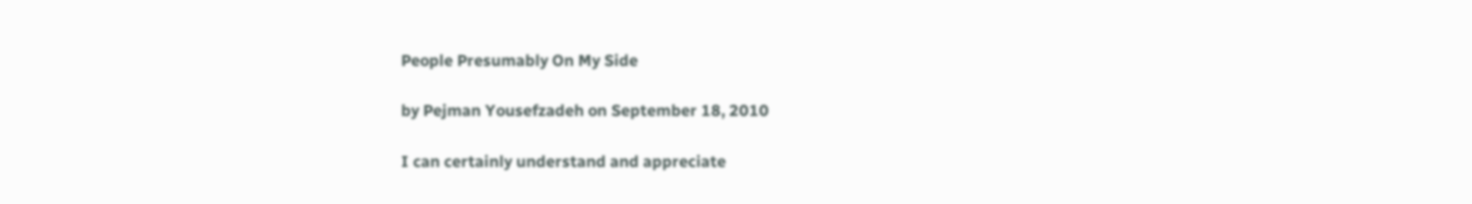People Presumably On My Side

by Pejman Yousefzadeh on September 18, 2010

I can certainly understand and appreciate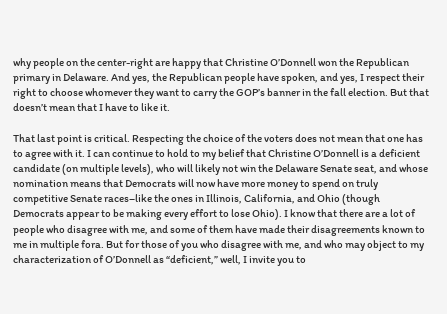why people on the center-right are happy that Christine O’Donnell won the Republican primary in Delaware. And yes, the Republican people have spoken, and yes, I respect their right to choose whomever they want to carry the GOP’s banner in the fall election. But that doesn’t mean that I have to like it.

That last point is critical. Respecting the choice of the voters does not mean that one has to agree with it. I can continue to hold to my belief that Christine O’Donnell is a deficient candidate (on multiple levels), who will likely not win the Delaware Senate seat, and whose nomination means that Democrats will now have more money to spend on truly competitive Senate races–like the ones in Illinois, California, and Ohio (though Democrats appear to be making every effort to lose Ohio). I know that there are a lot of people who disagree with me, and some of them have made their disagreements known to me in multiple fora. But for those of you who disagree with me, and who may object to my characterization of O’Donnell as “deficient,” well, I invite you to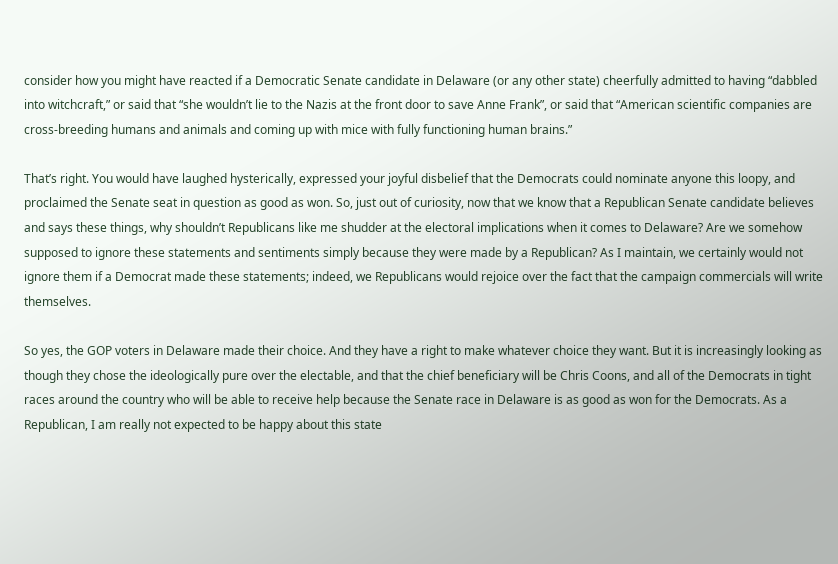consider how you might have reacted if a Democratic Senate candidate in Delaware (or any other state) cheerfully admitted to having “dabbled into witchcraft,” or said that “she wouldn’t lie to the Nazis at the front door to save Anne Frank”, or said that “American scientific companies are cross-breeding humans and animals and coming up with mice with fully functioning human brains.”

That’s right. You would have laughed hysterically, expressed your joyful disbelief that the Democrats could nominate anyone this loopy, and proclaimed the Senate seat in question as good as won. So, just out of curiosity, now that we know that a Republican Senate candidate believes and says these things, why shouldn’t Republicans like me shudder at the electoral implications when it comes to Delaware? Are we somehow supposed to ignore these statements and sentiments simply because they were made by a Republican? As I maintain, we certainly would not ignore them if a Democrat made these statements; indeed, we Republicans would rejoice over the fact that the campaign commercials will write themselves.

So yes, the GOP voters in Delaware made their choice. And they have a right to make whatever choice they want. But it is increasingly looking as though they chose the ideologically pure over the electable, and that the chief beneficiary will be Chris Coons, and all of the Democrats in tight races around the country who will be able to receive help because the Senate race in Delaware is as good as won for the Democrats. As a Republican, I am really not expected to be happy about this state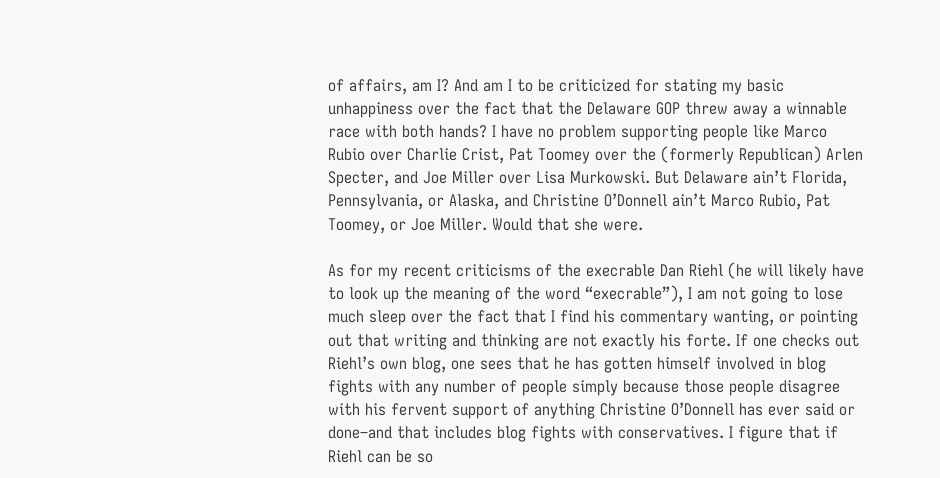of affairs, am I? And am I to be criticized for stating my basic unhappiness over the fact that the Delaware GOP threw away a winnable race with both hands? I have no problem supporting people like Marco Rubio over Charlie Crist, Pat Toomey over the (formerly Republican) Arlen Specter, and Joe Miller over Lisa Murkowski. But Delaware ain’t Florida, Pennsylvania, or Alaska, and Christine O’Donnell ain’t Marco Rubio, Pat Toomey, or Joe Miller. Would that she were.

As for my recent criticisms of the execrable Dan Riehl (he will likely have to look up the meaning of the word “execrable”), I am not going to lose much sleep over the fact that I find his commentary wanting, or pointing out that writing and thinking are not exactly his forte. If one checks out Riehl’s own blog, one sees that he has gotten himself involved in blog fights with any number of people simply because those people disagree with his fervent support of anything Christine O’Donnell has ever said or done–and that includes blog fights with conservatives. I figure that if Riehl can be so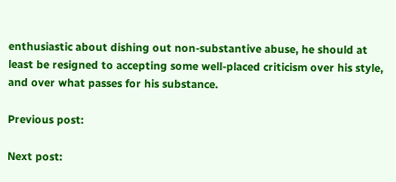enthusiastic about dishing out non-substantive abuse, he should at least be resigned to accepting some well-placed criticism over his style, and over what passes for his substance.

Previous post:

Next post: